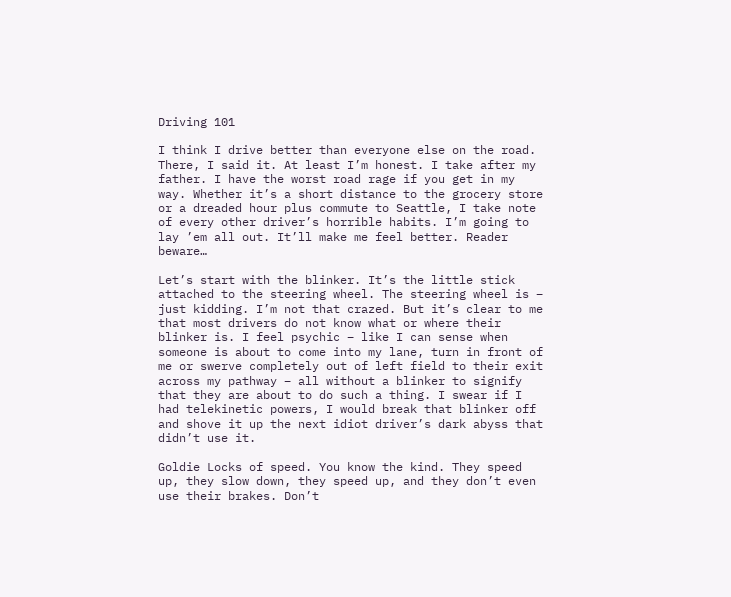Driving 101

I think I drive better than everyone else on the road. There, I said it. At least I’m honest. I take after my father. I have the worst road rage if you get in my way. Whether it’s a short distance to the grocery store or a dreaded hour plus commute to Seattle, I take note of every other driver’s horrible habits. I’m going to lay ’em all out. It’ll make me feel better. Reader beware…

Let’s start with the blinker. It’s the little stick attached to the steering wheel. The steering wheel is – just kidding. I’m not that crazed. But it’s clear to me that most drivers do not know what or where their blinker is. I feel psychic – like I can sense when someone is about to come into my lane, turn in front of me or swerve completely out of left field to their exit across my pathway – all without a blinker to signify that they are about to do such a thing. I swear if I had telekinetic powers, I would break that blinker off and shove it up the next idiot driver’s dark abyss that didn’t use it.

Goldie Locks of speed. You know the kind. They speed up, they slow down, they speed up, and they don’t even use their brakes. Don’t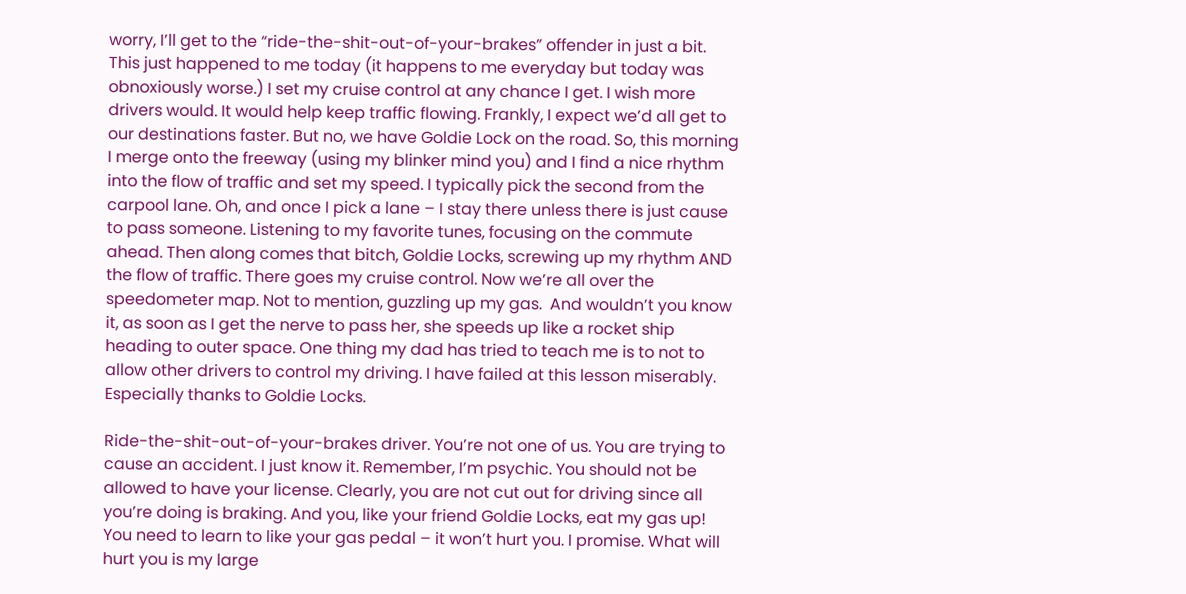worry, I’ll get to the “ride-the-shit-out-of-your-brakes” offender in just a bit. This just happened to me today (it happens to me everyday but today was obnoxiously worse.) I set my cruise control at any chance I get. I wish more drivers would. It would help keep traffic flowing. Frankly, I expect we’d all get to our destinations faster. But no, we have Goldie Lock on the road. So, this morning I merge onto the freeway (using my blinker mind you) and I find a nice rhythm into the flow of traffic and set my speed. I typically pick the second from the carpool lane. Oh, and once I pick a lane – I stay there unless there is just cause to pass someone. Listening to my favorite tunes, focusing on the commute ahead. Then along comes that bitch, Goldie Locks, screwing up my rhythm AND the flow of traffic. There goes my cruise control. Now we’re all over the speedometer map. Not to mention, guzzling up my gas.  And wouldn’t you know it, as soon as I get the nerve to pass her, she speeds up like a rocket ship heading to outer space. One thing my dad has tried to teach me is to not to allow other drivers to control my driving. I have failed at this lesson miserably. Especially thanks to Goldie Locks.

Ride-the-shit-out-of-your-brakes driver. You’re not one of us. You are trying to cause an accident. I just know it. Remember, I’m psychic. You should not be allowed to have your license. Clearly, you are not cut out for driving since all you’re doing is braking. And you, like your friend Goldie Locks, eat my gas up! You need to learn to like your gas pedal – it won’t hurt you. I promise. What will hurt you is my large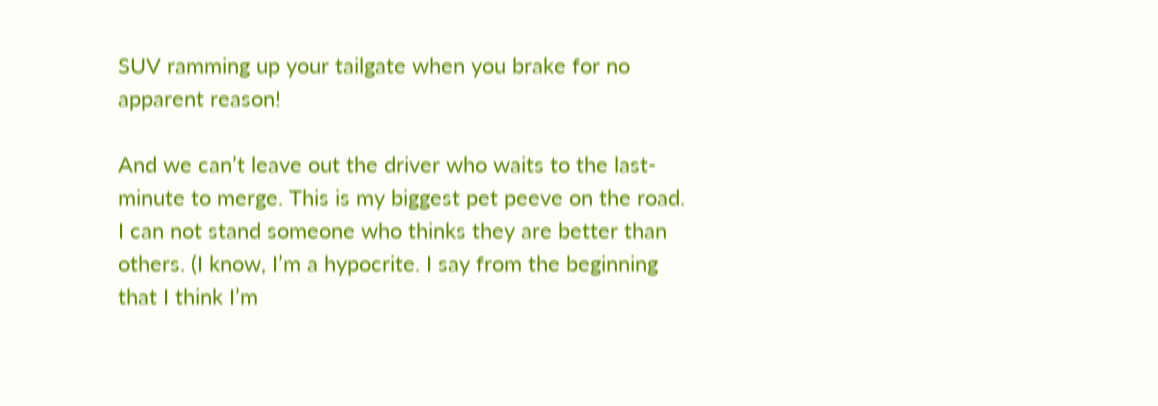SUV ramming up your tailgate when you brake for no apparent reason!

And we can’t leave out the driver who waits to the last-minute to merge. This is my biggest pet peeve on the road. I can not stand someone who thinks they are better than others. (I know, I’m a hypocrite. I say from the beginning that I think I’m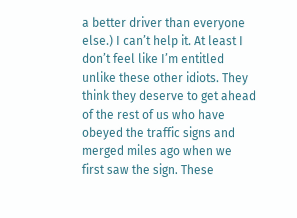a better driver than everyone else.) I can’t help it. At least I don’t feel like I’m entitled unlike these other idiots. They think they deserve to get ahead of the rest of us who have obeyed the traffic signs and merged miles ago when we first saw the sign. These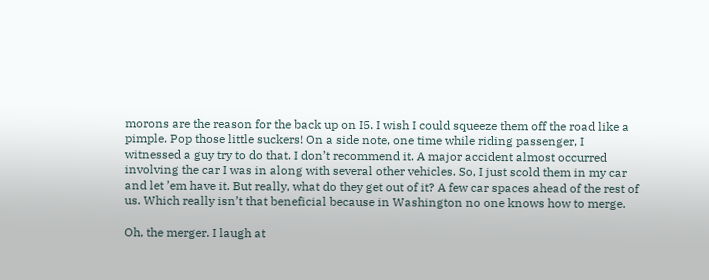morons are the reason for the back up on I5. I wish I could squeeze them off the road like a pimple. Pop those little suckers! On a side note, one time while riding passenger, I witnessed a guy try to do that. I don’t recommend it. A major accident almost occurred involving the car I was in along with several other vehicles. So, I just scold them in my car and let ’em have it. But really, what do they get out of it? A few car spaces ahead of the rest of us. Which really isn’t that beneficial because in Washington no one knows how to merge.

Oh, the merger. I laugh at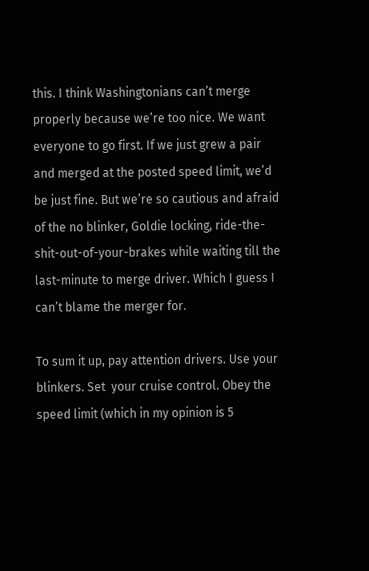this. I think Washingtonians can’t merge properly because we’re too nice. We want everyone to go first. If we just grew a pair and merged at the posted speed limit, we’d be just fine. But we’re so cautious and afraid of the no blinker, Goldie locking, ride-the-shit-out-of-your-brakes while waiting till the last-minute to merge driver. Which I guess I can’t blame the merger for.

To sum it up, pay attention drivers. Use your blinkers. Set  your cruise control. Obey the speed limit (which in my opinion is 5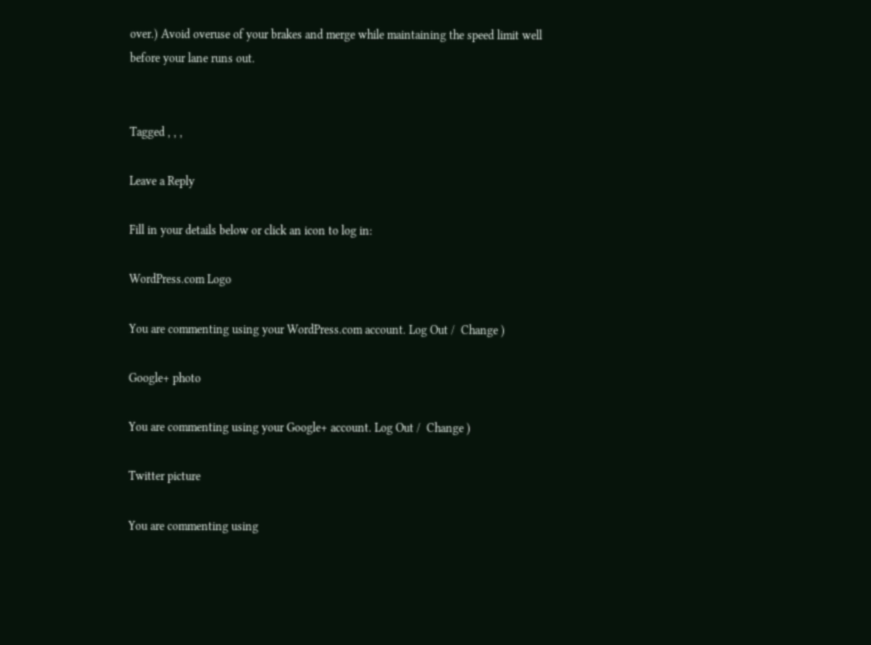over.) Avoid overuse of your brakes and merge while maintaining the speed limit well before your lane runs out.


Tagged , , ,

Leave a Reply

Fill in your details below or click an icon to log in:

WordPress.com Logo

You are commenting using your WordPress.com account. Log Out /  Change )

Google+ photo

You are commenting using your Google+ account. Log Out /  Change )

Twitter picture

You are commenting using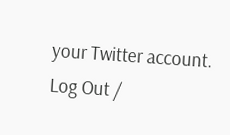your Twitter account. Log Out /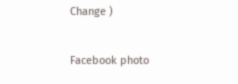Change )

Facebook photo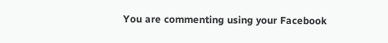You are commenting using your Facebook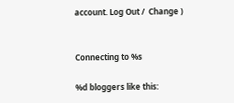account. Log Out /  Change )


Connecting to %s

%d bloggers like this: